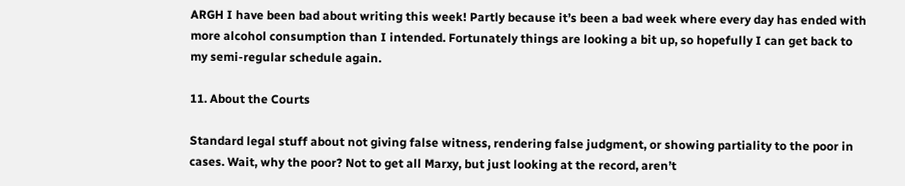ARGH I have been bad about writing this week! Partly because it’s been a bad week where every day has ended with more alcohol consumption than I intended. Fortunately things are looking a bit up, so hopefully I can get back to my semi-regular schedule again.

11. About the Courts

Standard legal stuff about not giving false witness, rendering false judgment, or showing partiality to the poor in cases. Wait, why the poor? Not to get all Marxy, but just looking at the record, aren’t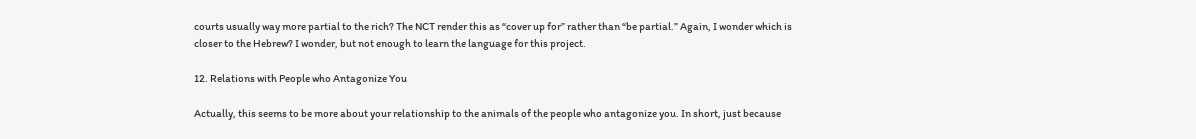courts usually way more partial to the rich? The NCT render this as “cover up for” rather than “be partial.” Again, I wonder which is closer to the Hebrew? I wonder, but not enough to learn the language for this project.

12. Relations with People who Antagonize You

Actually, this seems to be more about your relationship to the animals of the people who antagonize you. In short, just because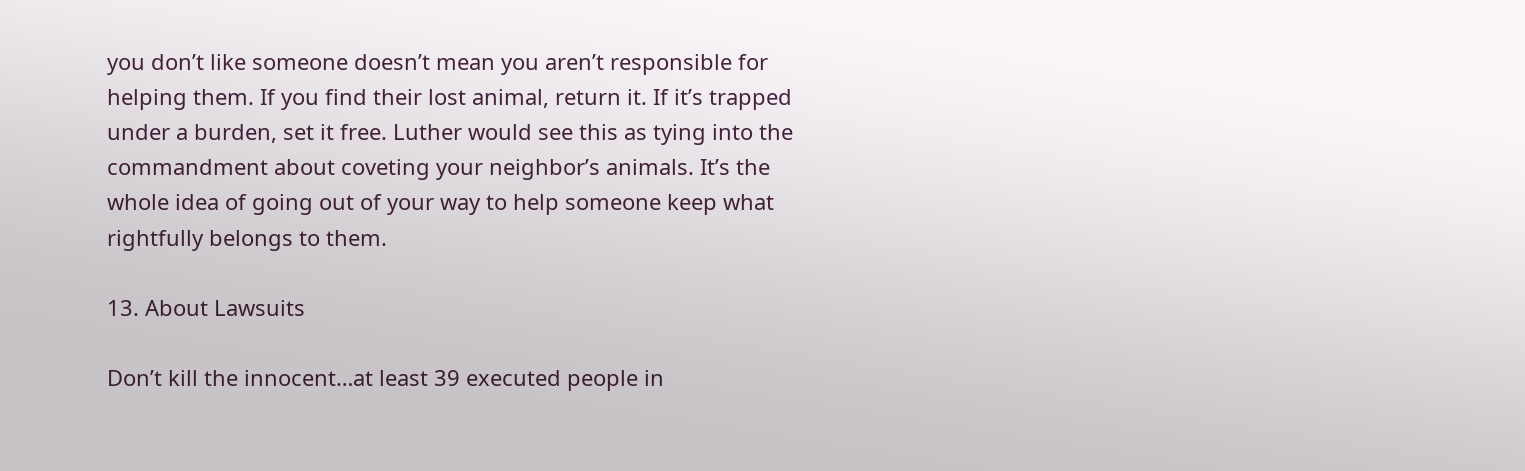you don’t like someone doesn’t mean you aren’t responsible for helping them. If you find their lost animal, return it. If it’s trapped under a burden, set it free. Luther would see this as tying into the commandment about coveting your neighbor’s animals. It’s the whole idea of going out of your way to help someone keep what rightfully belongs to them.

13. About Lawsuits

Don’t kill the innocent…at least 39 executed people in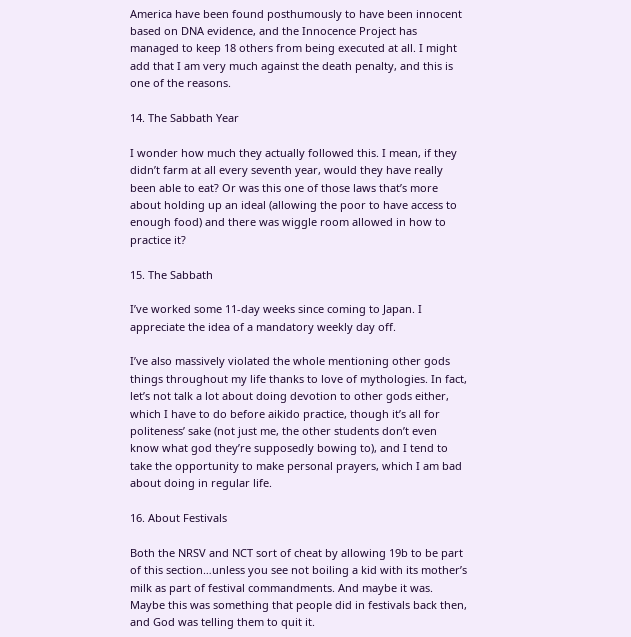America have been found posthumously to have been innocent based on DNA evidence, and the Innocence Project has managed to keep 18 others from being executed at all. I might add that I am very much against the death penalty, and this is one of the reasons.

14. The Sabbath Year

I wonder how much they actually followed this. I mean, if they didn’t farm at all every seventh year, would they have really been able to eat? Or was this one of those laws that’s more about holding up an ideal (allowing the poor to have access to enough food) and there was wiggle room allowed in how to practice it?

15. The Sabbath

I’ve worked some 11-day weeks since coming to Japan. I appreciate the idea of a mandatory weekly day off.

I’ve also massively violated the whole mentioning other gods things throughout my life thanks to love of mythologies. In fact, let’s not talk a lot about doing devotion to other gods either, which I have to do before aikido practice, though it’s all for politeness’ sake (not just me, the other students don’t even know what god they’re supposedly bowing to), and I tend to take the opportunity to make personal prayers, which I am bad about doing in regular life.

16. About Festivals

Both the NRSV and NCT sort of cheat by allowing 19b to be part of this section…unless you see not boiling a kid with its mother’s milk as part of festival commandments. And maybe it was. Maybe this was something that people did in festivals back then, and God was telling them to quit it.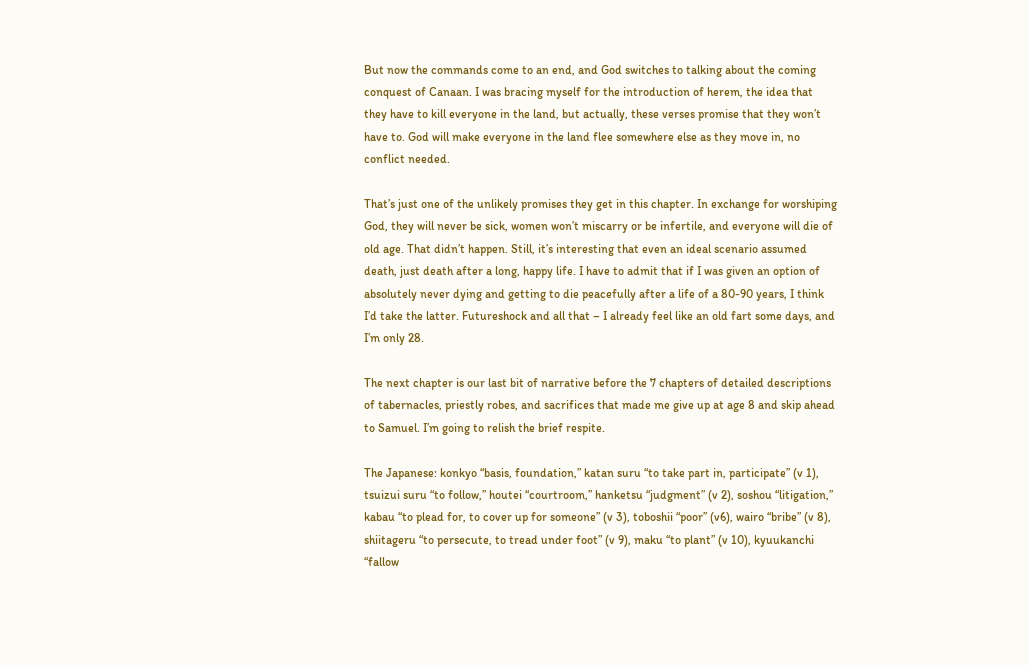But now the commands come to an end, and God switches to talking about the coming conquest of Canaan. I was bracing myself for the introduction of herem, the idea that they have to kill everyone in the land, but actually, these verses promise that they won’t have to. God will make everyone in the land flee somewhere else as they move in, no conflict needed.

That’s just one of the unlikely promises they get in this chapter. In exchange for worshiping God, they will never be sick, women won’t miscarry or be infertile, and everyone will die of old age. That didn’t happen. Still, it’s interesting that even an ideal scenario assumed death, just death after a long, happy life. I have to admit that if I was given an option of absolutely never dying and getting to die peacefully after a life of a 80-90 years, I think I’d take the latter. Futureshock and all that – I already feel like an old fart some days, and I’m only 28.

The next chapter is our last bit of narrative before the 7 chapters of detailed descriptions of tabernacles, priestly robes, and sacrifices that made me give up at age 8 and skip ahead to Samuel. I’m going to relish the brief respite.

The Japanese: konkyo “basis, foundation,” katan suru “to take part in, participate” (v 1), tsuizui suru “to follow,” houtei “courtroom,” hanketsu “judgment” (v 2), soshou “litigation,” kabau “to plead for, to cover up for someone” (v 3), toboshii “poor” (v6), wairo “bribe” (v 8), shiitageru “to persecute, to tread under foot” (v 9), maku “to plant” (v 10), kyuukanchi “fallow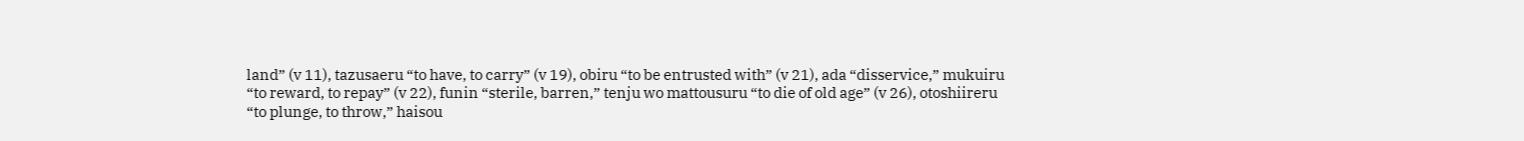land” (v 11), tazusaeru “to have, to carry” (v 19), obiru “to be entrusted with” (v 21), ada “disservice,” mukuiru “to reward, to repay” (v 22), funin “sterile, barren,” tenju wo mattousuru “to die of old age” (v 26), otoshiireru “to plunge, to throw,” haisou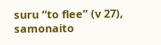suru “to flee” (v 27), samonaito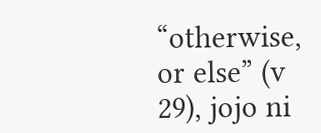“otherwise, or else” (v 29), jojo ni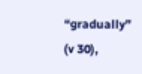“gradually” (v 30),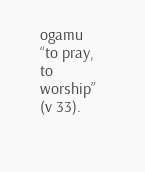ogamu “to pray, to worship” (v 33).